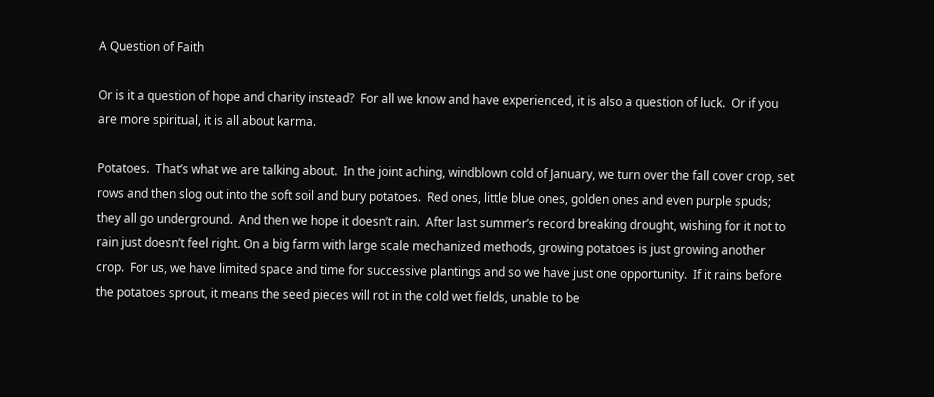A Question of Faith

Or is it a question of hope and charity instead?  For all we know and have experienced, it is also a question of luck.  Or if you are more spiritual, it is all about karma.

Potatoes.  That’s what we are talking about.  In the joint aching, windblown cold of January, we turn over the fall cover crop, set rows and then slog out into the soft soil and bury potatoes.  Red ones, little blue ones, golden ones and even purple spuds; they all go underground.  And then we hope it doesn’t rain.  After last summer’s record breaking drought, wishing for it not to rain just doesn’t feel right. On a big farm with large scale mechanized methods, growing potatoes is just growing another crop.  For us, we have limited space and time for successive plantings and so we have just one opportunity.  If it rains before the potatoes sprout, it means the seed pieces will rot in the cold wet fields, unable to be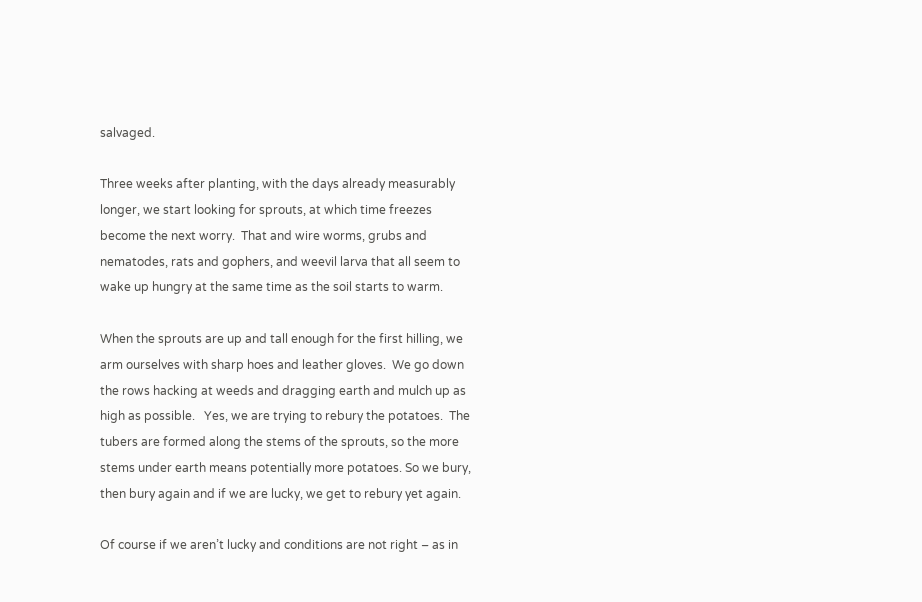salvaged.

Three weeks after planting, with the days already measurably longer, we start looking for sprouts, at which time freezes become the next worry.  That and wire worms, grubs and nematodes, rats and gophers, and weevil larva that all seem to wake up hungry at the same time as the soil starts to warm.

When the sprouts are up and tall enough for the first hilling, we arm ourselves with sharp hoes and leather gloves.  We go down the rows hacking at weeds and dragging earth and mulch up as high as possible.   Yes, we are trying to rebury the potatoes.  The tubers are formed along the stems of the sprouts, so the more stems under earth means potentially more potatoes. So we bury, then bury again and if we are lucky, we get to rebury yet again.

Of course if we aren’t lucky and conditions are not right – as in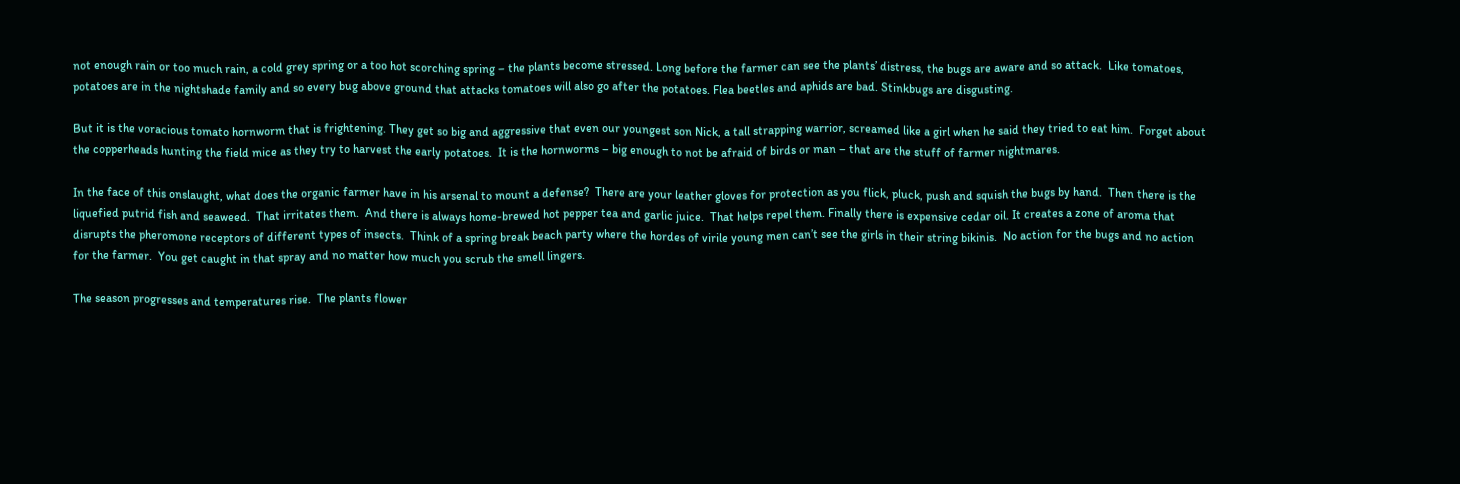not enough rain or too much rain, a cold grey spring or a too hot scorching spring – the plants become stressed. Long before the farmer can see the plants’ distress, the bugs are aware and so attack.  Like tomatoes, potatoes are in the nightshade family and so every bug above ground that attacks tomatoes will also go after the potatoes. Flea beetles and aphids are bad. Stinkbugs are disgusting.

But it is the voracious tomato hornworm that is frightening. They get so big and aggressive that even our youngest son Nick, a tall strapping warrior, screamed like a girl when he said they tried to eat him.  Forget about the copperheads hunting the field mice as they try to harvest the early potatoes.  It is the hornworms – big enough to not be afraid of birds or man – that are the stuff of farmer nightmares.

In the face of this onslaught, what does the organic farmer have in his arsenal to mount a defense?  There are your leather gloves for protection as you flick, pluck, push and squish the bugs by hand.  Then there is the liquefied putrid fish and seaweed.  That irritates them.  And there is always home-brewed hot pepper tea and garlic juice.  That helps repel them. Finally there is expensive cedar oil. It creates a zone of aroma that disrupts the pheromone receptors of different types of insects.  Think of a spring break beach party where the hordes of virile young men can’t see the girls in their string bikinis.  No action for the bugs and no action for the farmer.  You get caught in that spray and no matter how much you scrub the smell lingers.

The season progresses and temperatures rise.  The plants flower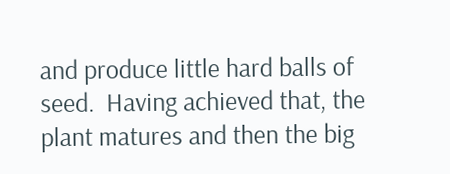and produce little hard balls of seed.  Having achieved that, the plant matures and then the big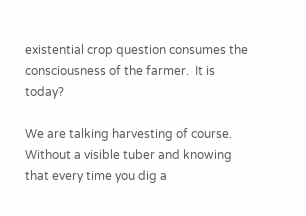existential crop question consumes the consciousness of the farmer.  It is today?

We are talking harvesting of course.  Without a visible tuber and knowing that every time you dig a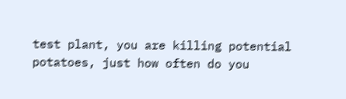test plant, you are killing potential potatoes, just how often do you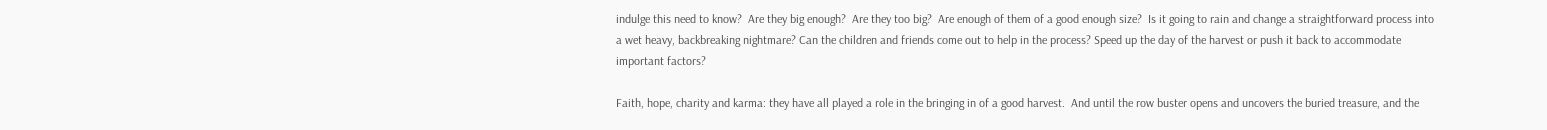indulge this need to know?  Are they big enough?  Are they too big?  Are enough of them of a good enough size?  Is it going to rain and change a straightforward process into a wet heavy, backbreaking nightmare? Can the children and friends come out to help in the process? Speed up the day of the harvest or push it back to accommodate important factors?

Faith, hope, charity and karma: they have all played a role in the bringing in of a good harvest.  And until the row buster opens and uncovers the buried treasure, and the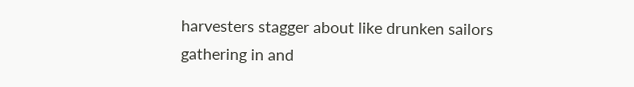harvesters stagger about like drunken sailors gathering in and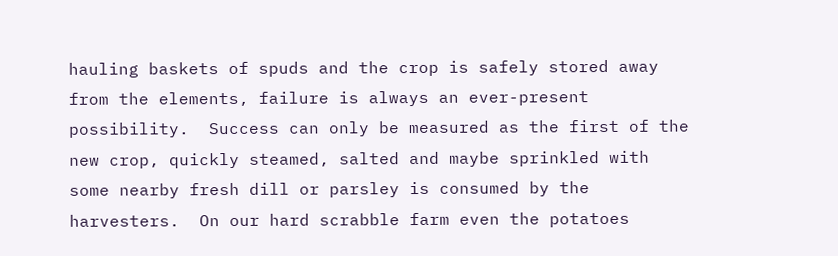hauling baskets of spuds and the crop is safely stored away from the elements, failure is always an ever-present possibility.  Success can only be measured as the first of the new crop, quickly steamed, salted and maybe sprinkled with some nearby fresh dill or parsley is consumed by the harvesters.  On our hard scrabble farm even the potatoes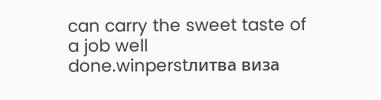can carry the sweet taste of a job well done.winperstлитва виза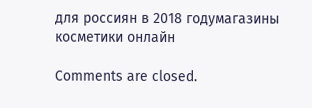для россиян в 2018 годумагазины косметики онлайн

Comments are closed.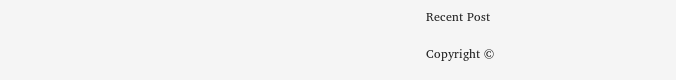Recent Post

Copyright ©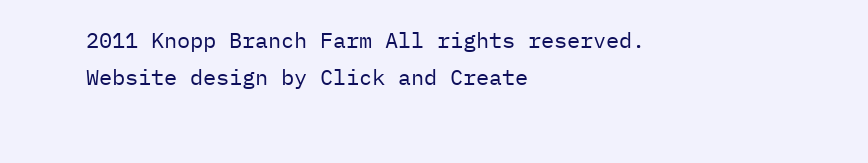2011 Knopp Branch Farm All rights reserved. Website design by Click and Create